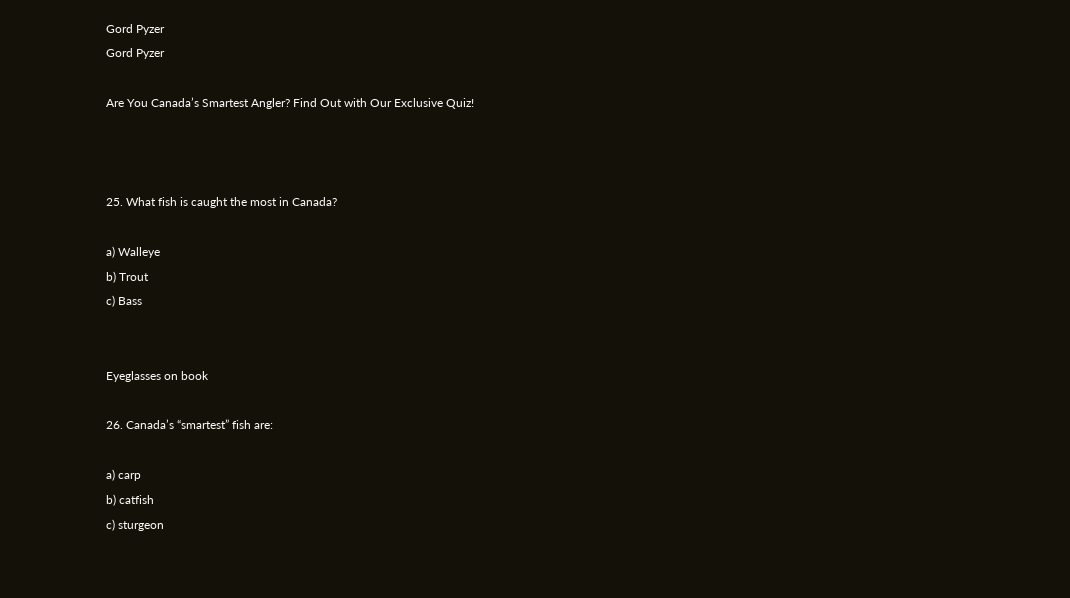Gord Pyzer
Gord Pyzer

Are You Canada’s Smartest Angler? Find Out with Our Exclusive Quiz!



25. What fish is caught the most in Canada?

a) Walleye
b) Trout
c) Bass


Eyeglasses on book

26. Canada’s “smartest” fish are:

a) carp
b) catfish
c) sturgeon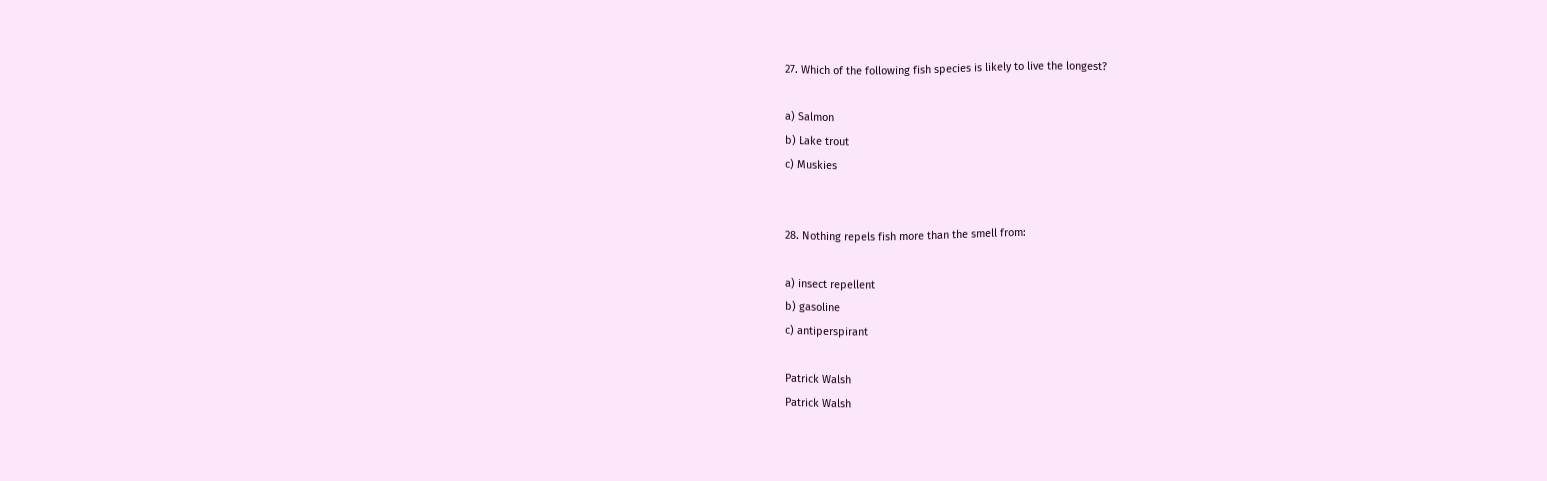27. Which of the following fish species is likely to live the longest?

a) Salmon
b) Lake trout
c) Muskies


28. Nothing repels fish more than the smell from:

a) insect repellent
b) gasoline
c) antiperspirant

Patrick Walsh
Patrick Walsh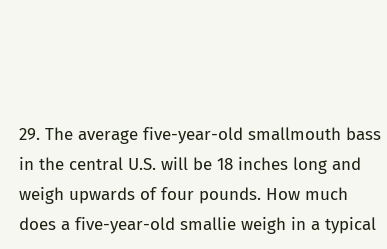29. The average five-year-old smallmouth bass in the central U.S. will be 18 inches long and weigh upwards of four pounds. How much does a five-year-old smallie weigh in a typical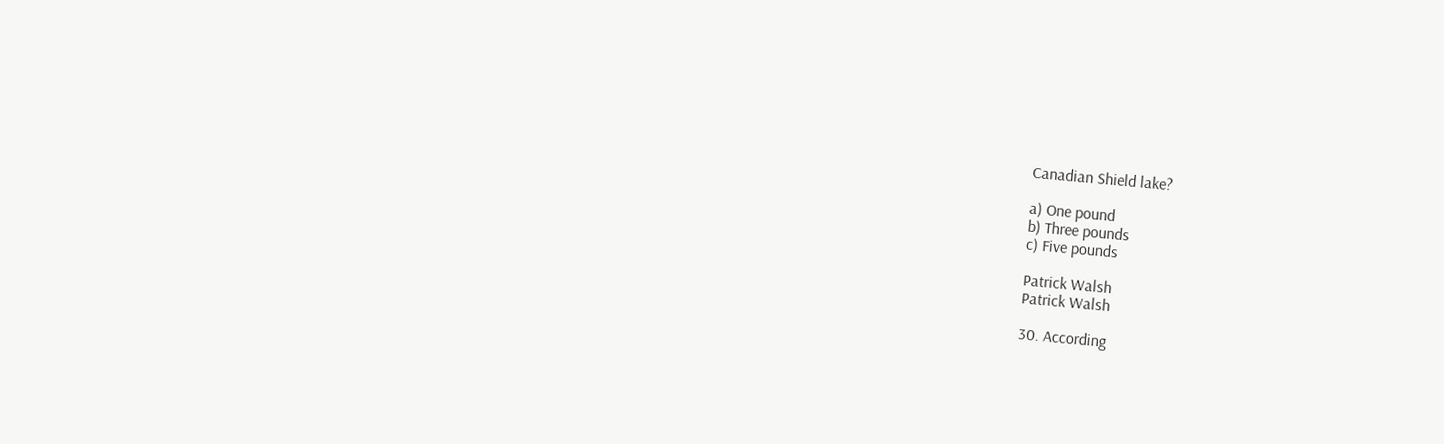Canadian Shield lake?

a) One pound
b) Three pounds
c) Five pounds

Patrick Walsh
Patrick Walsh

30. According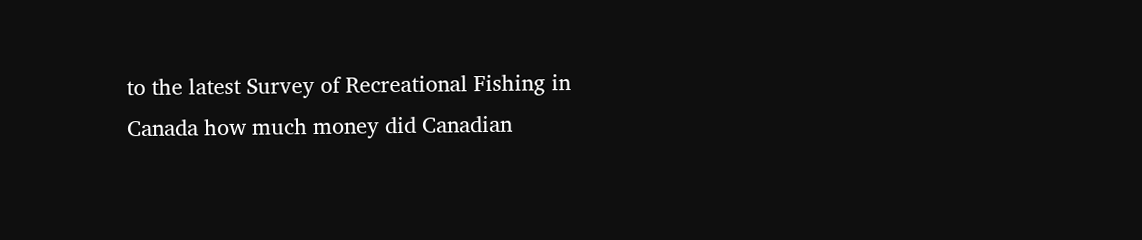to the latest Survey of Recreational Fishing in Canada how much money did Canadian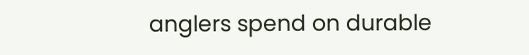anglers spend on durable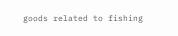goods related to fishing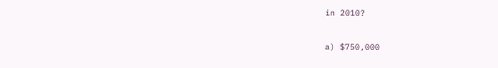in 2010?

a) $750,000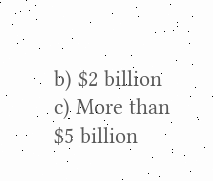b) $2 billion
c) More than $5 billion